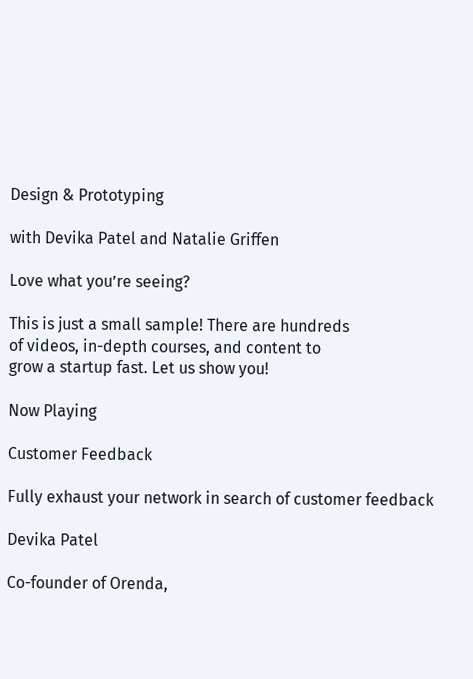Design & Prototyping

with Devika Patel and Natalie Griffen

Love what you’re seeing?

This is just a small sample! There are hundreds
of videos, in-depth courses, and content to
grow a startup fast. Let us show you!

Now Playing

Customer Feedback

Fully exhaust your network in search of customer feedback

Devika Patel

Co-founder of Orenda,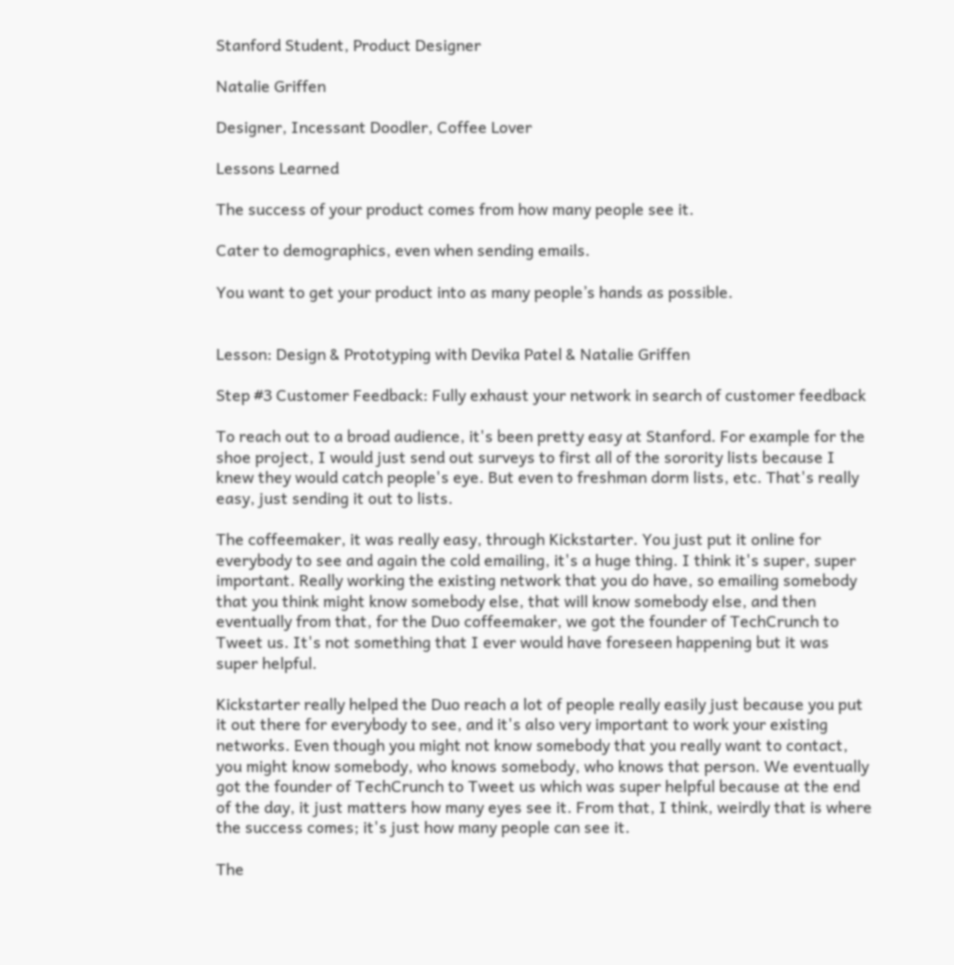Stanford Student, Product Designer

Natalie Griffen

Designer, Incessant Doodler, Coffee Lover

Lessons Learned

The success of your product comes from how many people see it.

Cater to demographics, even when sending emails.

You want to get your product into as many people’s hands as possible.


Lesson: Design & Prototyping with Devika Patel & Natalie Griffen

Step #3 Customer Feedback: Fully exhaust your network in search of customer feedback

To reach out to a broad audience, it's been pretty easy at Stanford. For example for the shoe project, I would just send out surveys to first all of the sorority lists because I knew they would catch people's eye. But even to freshman dorm lists, etc. That's really easy, just sending it out to lists.

The coffeemaker, it was really easy, through Kickstarter. You just put it online for everybody to see and again the cold emailing, it's a huge thing. I think it's super, super important. Really working the existing network that you do have, so emailing somebody that you think might know somebody else, that will know somebody else, and then eventually from that, for the Duo coffeemaker, we got the founder of TechCrunch to Tweet us. It's not something that I ever would have foreseen happening but it was super helpful.

Kickstarter really helped the Duo reach a lot of people really easily just because you put it out there for everybody to see, and it's also very important to work your existing networks. Even though you might not know somebody that you really want to contact, you might know somebody, who knows somebody, who knows that person. We eventually got the founder of TechCrunch to Tweet us which was super helpful because at the end of the day, it just matters how many eyes see it. From that, I think, weirdly that is where the success comes; it's just how many people can see it.

The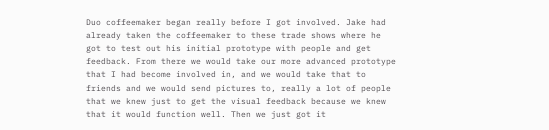Duo coffeemaker began really before I got involved. Jake had already taken the coffeemaker to these trade shows where he got to test out his initial prototype with people and get feedback. From there we would take our more advanced prototype that I had become involved in, and we would take that to friends and we would send pictures to, really a lot of people that we knew just to get the visual feedback because we knew that it would function well. Then we just got it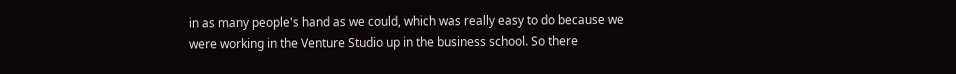in as many people's hand as we could, which was really easy to do because we were working in the Venture Studio up in the business school. So there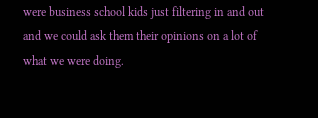were business school kids just filtering in and out and we could ask them their opinions on a lot of what we were doing.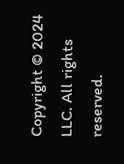Copyright © 2024 LLC. All rights reserved.